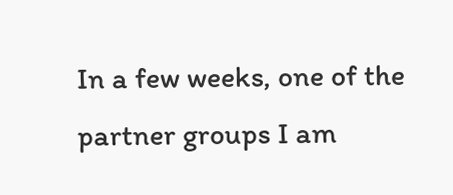In a few weeks, one of the partner groups I am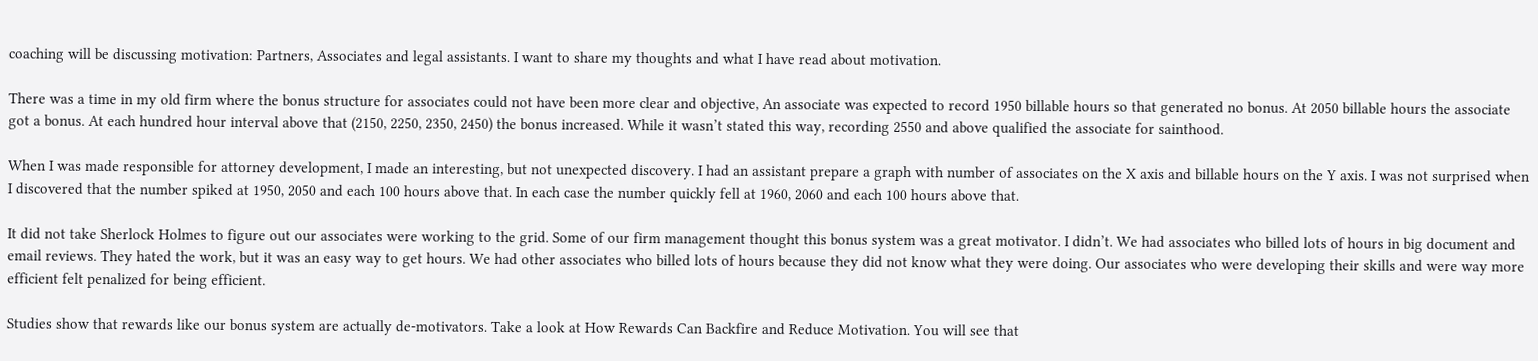coaching will be discussing motivation: Partners, Associates and legal assistants. I want to share my thoughts and what I have read about motivation.

There was a time in my old firm where the bonus structure for associates could not have been more clear and objective, An associate was expected to record 1950 billable hours so that generated no bonus. At 2050 billable hours the associate got a bonus. At each hundred hour interval above that (2150, 2250, 2350, 2450) the bonus increased. While it wasn’t stated this way, recording 2550 and above qualified the associate for sainthood.

When I was made responsible for attorney development, I made an interesting, but not unexpected discovery. I had an assistant prepare a graph with number of associates on the X axis and billable hours on the Y axis. I was not surprised when I discovered that the number spiked at 1950, 2050 and each 100 hours above that. In each case the number quickly fell at 1960, 2060 and each 100 hours above that.

It did not take Sherlock Holmes to figure out our associates were working to the grid. Some of our firm management thought this bonus system was a great motivator. I didn’t. We had associates who billed lots of hours in big document and email reviews. They hated the work, but it was an easy way to get hours. We had other associates who billed lots of hours because they did not know what they were doing. Our associates who were developing their skills and were way more efficient felt penalized for being efficient.

Studies show that rewards like our bonus system are actually de-motivators. Take a look at How Rewards Can Backfire and Reduce Motivation. You will see that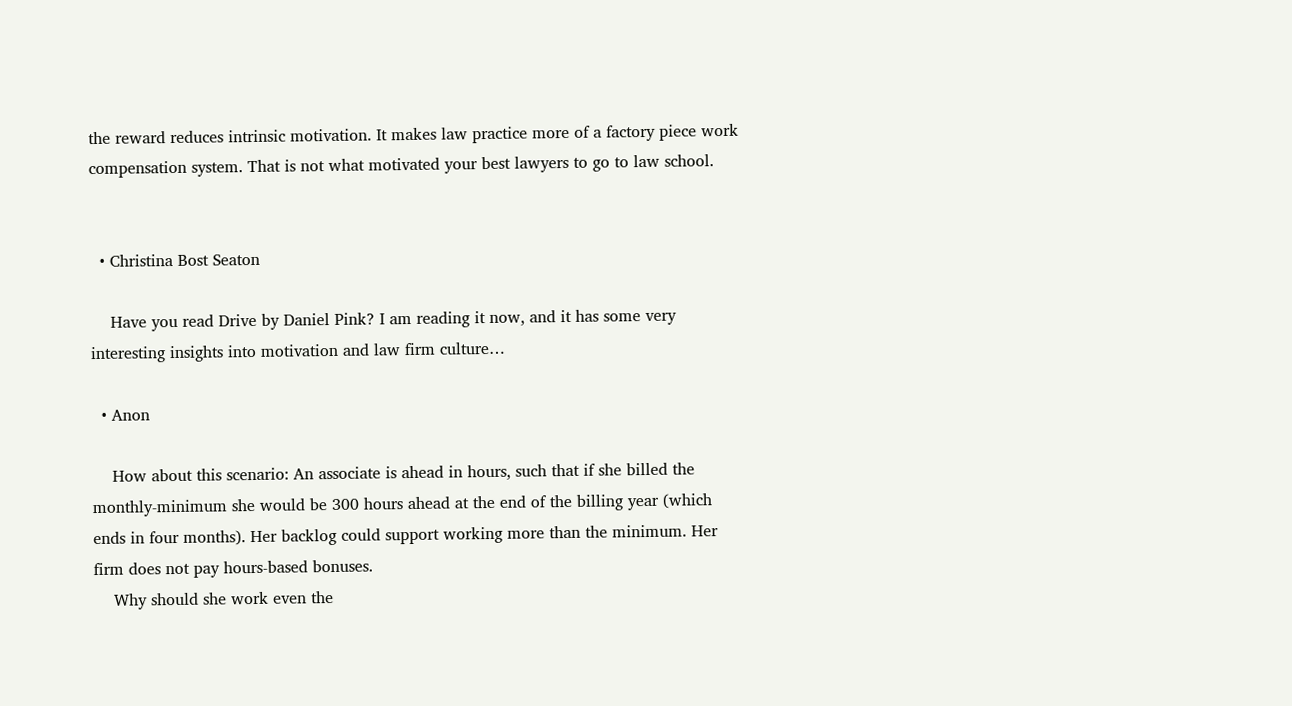the reward reduces intrinsic motivation. It makes law practice more of a factory piece work compensation system. That is not what motivated your best lawyers to go to law school.


  • Christina Bost Seaton

    Have you read Drive by Daniel Pink? I am reading it now, and it has some very interesting insights into motivation and law firm culture…

  • Anon

    How about this scenario: An associate is ahead in hours, such that if she billed the monthly-minimum she would be 300 hours ahead at the end of the billing year (which ends in four months). Her backlog could support working more than the minimum. Her firm does not pay hours-based bonuses.
    Why should she work even the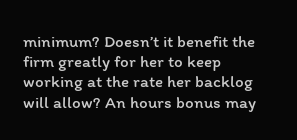minimum? Doesn’t it benefit the firm greatly for her to keep working at the rate her backlog will allow? An hours bonus may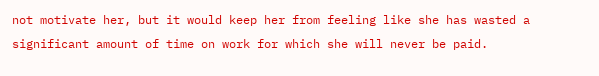not motivate her, but it would keep her from feeling like she has wasted a significant amount of time on work for which she will never be paid.